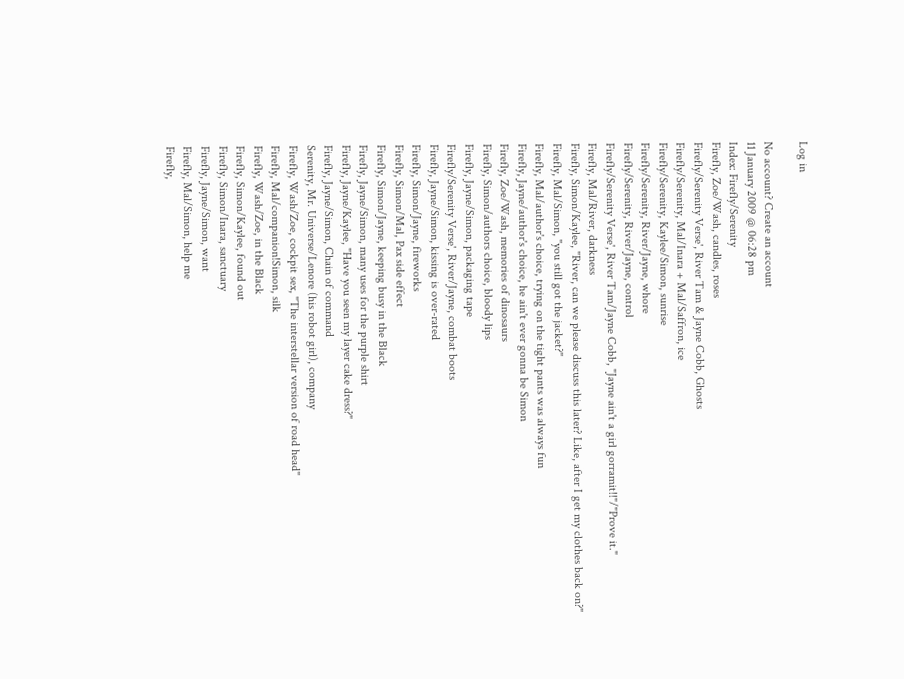Log in

No account? Create an account
11 January 2009 @ 06:28 pm
Index: Firefly/Serenity
Firefly, Zoe/Wash, candles, roses
Firefly/Serenity Verse', River Tam & Jayne Cobb, Ghosts
Firefly/Serenity, Mal/Inara + Mal/Saffron, ice
Firefly/Serenity, Kaylee/Simon, sunrise
Firefly/Serenity, River/Jayne, whore
Firefly/Serenity, River/Jayne, control
Firefly/Serenity Verse', River Tam/Jayne Cobb, "Jayne ain't a girl gorramit!!"/"Prove it."
Firefly, Mal/River, darkness
Firefly, Simon/Kaylee, "River, can we please discuss this later? Like, after I get my clothes back on?"
Firefly, Mal/Simon, "you still got the jacket?"
Firefly, Mal/author's choice, trying on the tight pants was always fun
Firefly, Jayne/author's choice, he ain't ever gonna be Simon
Firefly, Zoe/Wash, memories of dinosaurs
Firefly, Simon/authors choice, bloody lips
Firefly, Jayne/Simon, packaging tape
Firefly/Serenity Verse', River/Jayne, combat boots
Firefly, Jayne/Simon, kissing is over-rated
Firefly, Simon/Jayne, fireworks
Firefly, Simon/Mal, Pax side effect
Firefly, Simon/Jayne, keeping busy in the Black
Firefly, Jayne/Simon, many uses for the purple shirt
Firefly, Jayne/Kaylee, "Have you seen my layer cake dress?"
Firefly, Jayne/Simon, Chain of command
Serenity, Mr. Universe/Lenore (his robot girl), company
Firefly, Wash/Zoe, cockpit sex, "The interstellar version of road head"
Firefly, Mal/companion!Simon, silk
Firefly, Wash/Zoe, in the Black
Firefly, Simon/Kaylee, found out
Firefly, Simon/Inara, sanctuary
Firefly, Jayne/Simon, want
Firefly, Mal/Simon, help me
Firefly,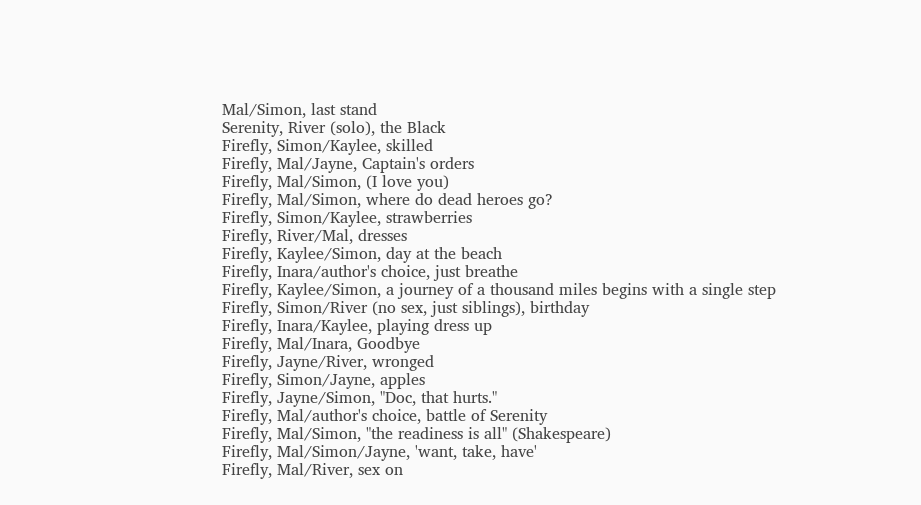Mal/Simon, last stand
Serenity, River (solo), the Black
Firefly, Simon/Kaylee, skilled
Firefly, Mal/Jayne, Captain's orders
Firefly, Mal/Simon, (I love you)
Firefly, Mal/Simon, where do dead heroes go?
Firefly, Simon/Kaylee, strawberries
Firefly, River/Mal, dresses
Firefly, Kaylee/Simon, day at the beach
Firefly, Inara/author's choice, just breathe
Firefly, Kaylee/Simon, a journey of a thousand miles begins with a single step
Firefly, Simon/River (no sex, just siblings), birthday
Firefly, Inara/Kaylee, playing dress up
Firefly, Mal/Inara, Goodbye
Firefly, Jayne/River, wronged
Firefly, Simon/Jayne, apples
Firefly, Jayne/Simon, "Doc, that hurts."
Firefly, Mal/author's choice, battle of Serenity
Firefly, Mal/Simon, "the readiness is all" (Shakespeare)
Firefly, Mal/Simon/Jayne, 'want, take, have'
Firefly, Mal/River, sex on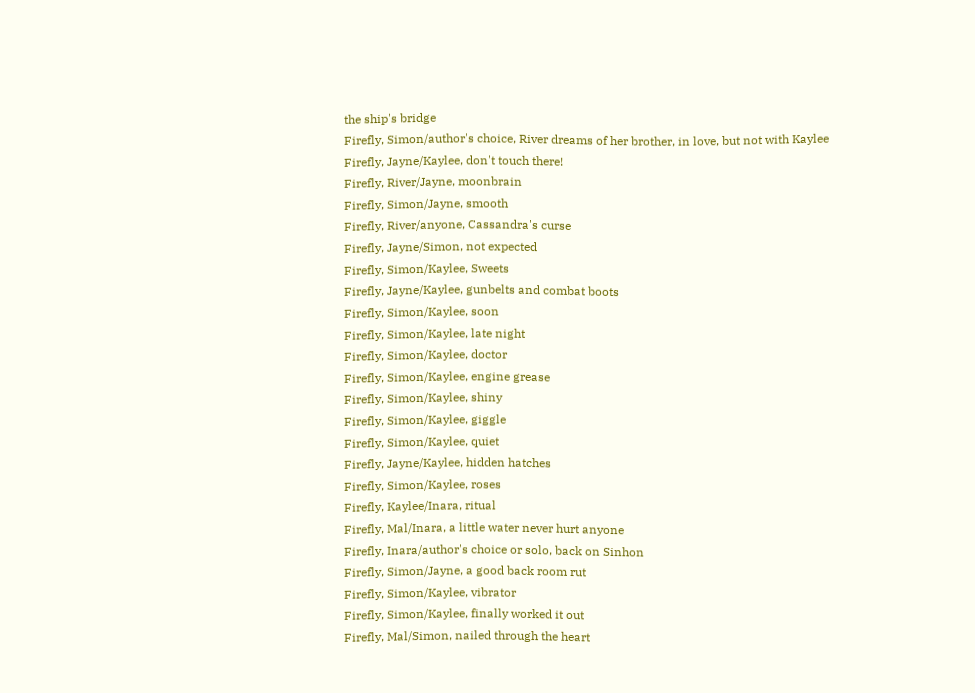the ship's bridge
Firefly, Simon/author's choice, River dreams of her brother, in love, but not with Kaylee
Firefly, Jayne/Kaylee, don't touch there!
Firefly, River/Jayne, moonbrain
Firefly, Simon/Jayne, smooth
Firefly, River/anyone, Cassandra's curse
Firefly, Jayne/Simon, not expected
Firefly, Simon/Kaylee, Sweets
Firefly, Jayne/Kaylee, gunbelts and combat boots
Firefly, Simon/Kaylee, soon
Firefly, Simon/Kaylee, late night
Firefly, Simon/Kaylee, doctor
Firefly, Simon/Kaylee, engine grease
Firefly, Simon/Kaylee, shiny
Firefly, Simon/Kaylee, giggle
Firefly, Simon/Kaylee, quiet
Firefly, Jayne/Kaylee, hidden hatches
Firefly, Simon/Kaylee, roses
Firefly, Kaylee/Inara, ritual
Firefly, Mal/Inara, a little water never hurt anyone
Firefly, Inara/author's choice or solo, back on Sinhon
Firefly, Simon/Jayne, a good back room rut
Firefly, Simon/Kaylee, vibrator
Firefly, Simon/Kaylee, finally worked it out
Firefly, Mal/Simon, nailed through the heart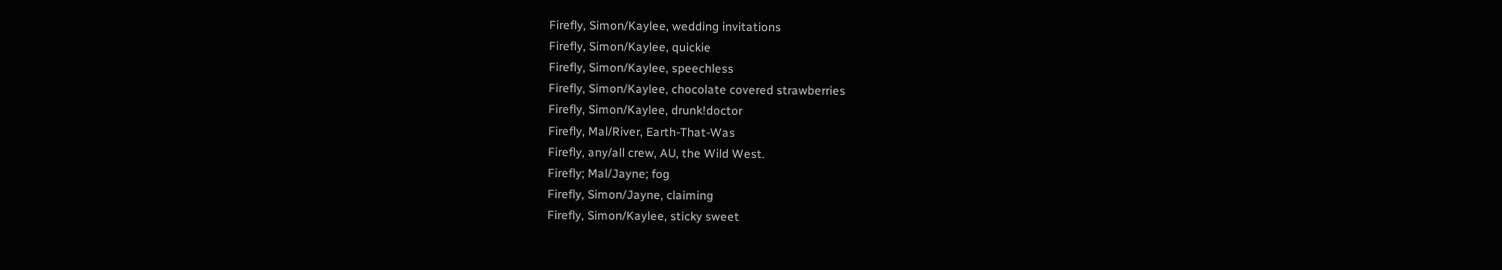Firefly, Simon/Kaylee, wedding invitations
Firefly, Simon/Kaylee, quickie
Firefly, Simon/Kaylee, speechless
Firefly, Simon/Kaylee, chocolate covered strawberries
Firefly, Simon/Kaylee, drunk!doctor
Firefly, Mal/River, Earth-That-Was
Firefly, any/all crew, AU, the Wild West.
Firefly; Mal/Jayne; fog
Firefly, Simon/Jayne, claiming
Firefly, Simon/Kaylee, sticky sweet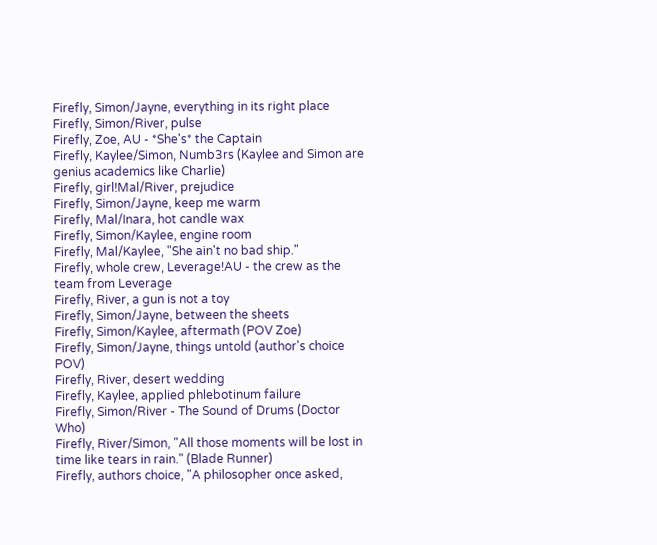Firefly, Simon/Jayne, everything in its right place
Firefly, Simon/River, pulse
Firefly, Zoe, AU - *She's* the Captain
Firefly, Kaylee/Simon, Numb3rs (Kaylee and Simon are genius academics like Charlie)
Firefly, girl!Mal/River, prejudice
Firefly, Simon/Jayne, keep me warm
Firefly, Mal/Inara, hot candle wax
Firefly, Simon/Kaylee, engine room
Firefly, Mal/Kaylee, "She ain't no bad ship."
Firefly, whole crew, Leverage!AU - the crew as the team from Leverage
Firefly, River, a gun is not a toy
Firefly, Simon/Jayne, between the sheets
Firefly, Simon/Kaylee, aftermath (POV Zoe)
Firefly, Simon/Jayne, things untold (author's choice POV)
Firefly, River, desert wedding
Firefly, Kaylee, applied phlebotinum failure
Firefly, Simon/River - The Sound of Drums (Doctor Who)
Firefly, River/Simon, "All those moments will be lost in time like tears in rain." (Blade Runner)
Firefly, authors choice, "A philosopher once asked,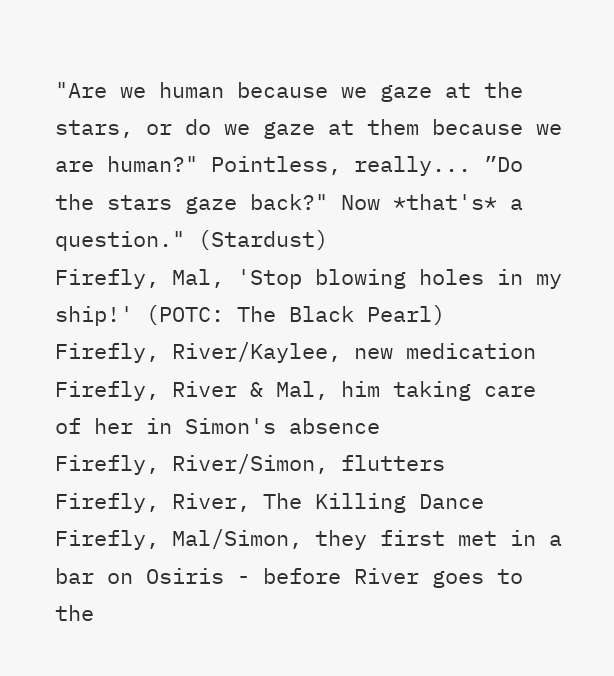"Are we human because we gaze at the stars, or do we gaze at them because we are human?" Pointless, really... ”Do the stars gaze back?" Now *that's* a question." (Stardust)
Firefly, Mal, 'Stop blowing holes in my ship!' (POTC: The Black Pearl)
Firefly, River/Kaylee, new medication
Firefly, River & Mal, him taking care of her in Simon's absence
Firefly, River/Simon, flutters
Firefly, River, The Killing Dance
Firefly, Mal/Simon, they first met in a bar on Osiris - before River goes to the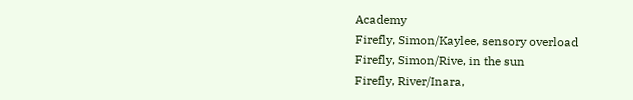Academy
Firefly, Simon/Kaylee, sensory overload
Firefly, Simon/Rive, in the sun
Firefly, River/Inara,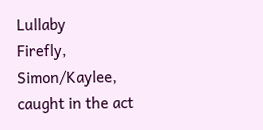Lullaby
Firefly, Simon/Kaylee, caught in the act